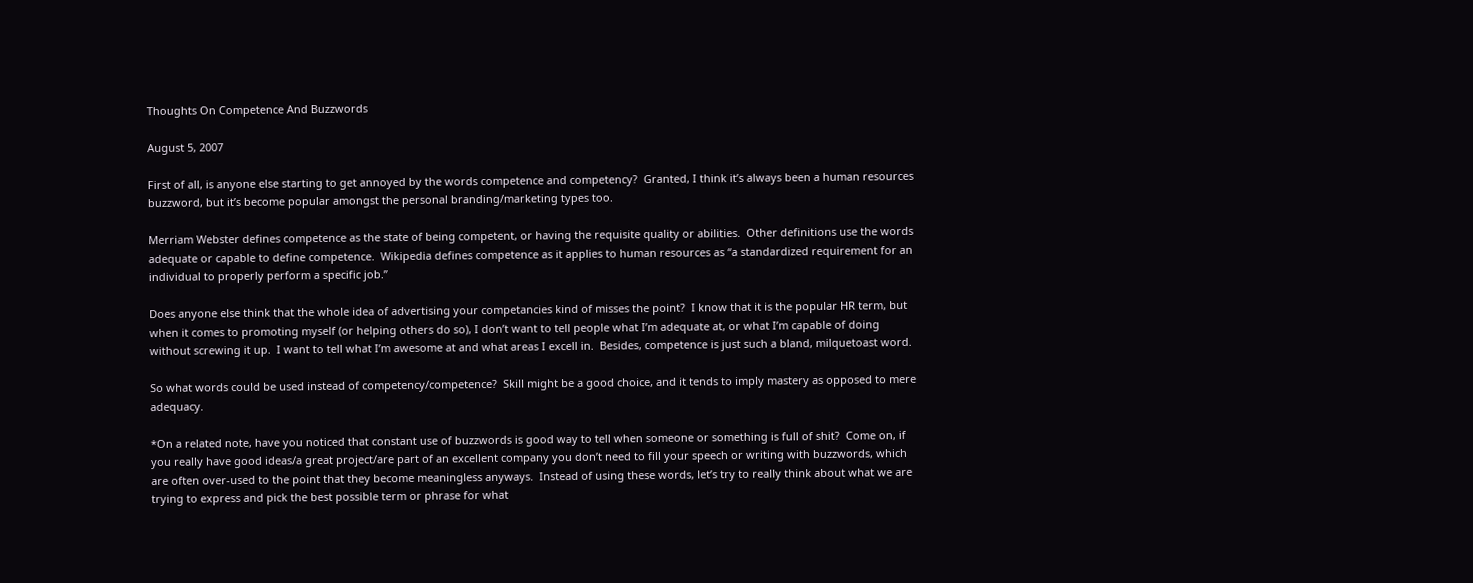Thoughts On Competence And Buzzwords

August 5, 2007

First of all, is anyone else starting to get annoyed by the words competence and competency?  Granted, I think it’s always been a human resources buzzword, but it’s become popular amongst the personal branding/marketing types too.

Merriam Webster defines competence as the state of being competent, or having the requisite quality or abilities.  Other definitions use the words adequate or capable to define competence.  Wikipedia defines competence as it applies to human resources as “a standardized requirement for an individual to properly perform a specific job.”

Does anyone else think that the whole idea of advertising your competancies kind of misses the point?  I know that it is the popular HR term, but when it comes to promoting myself (or helping others do so), I don’t want to tell people what I’m adequate at, or what I’m capable of doing without screwing it up.  I want to tell what I’m awesome at and what areas I excell in.  Besides, competence is just such a bland, milquetoast word.

So what words could be used instead of competency/competence?  Skill might be a good choice, and it tends to imply mastery as opposed to mere adequacy.

*On a related note, have you noticed that constant use of buzzwords is good way to tell when someone or something is full of shit?  Come on, if you really have good ideas/a great project/are part of an excellent company you don’t need to fill your speech or writing with buzzwords, which are often over-used to the point that they become meaningless anyways.  Instead of using these words, let’s try to really think about what we are trying to express and pick the best possible term or phrase for what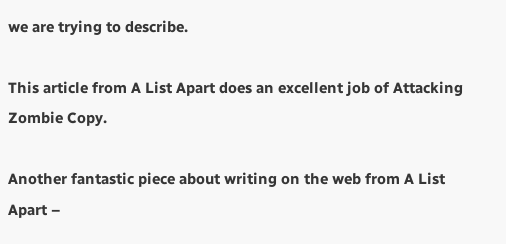we are trying to describe.

This article from A List Apart does an excellent job of Attacking Zombie Copy.

Another fantastic piece about writing on the web from A List Apart –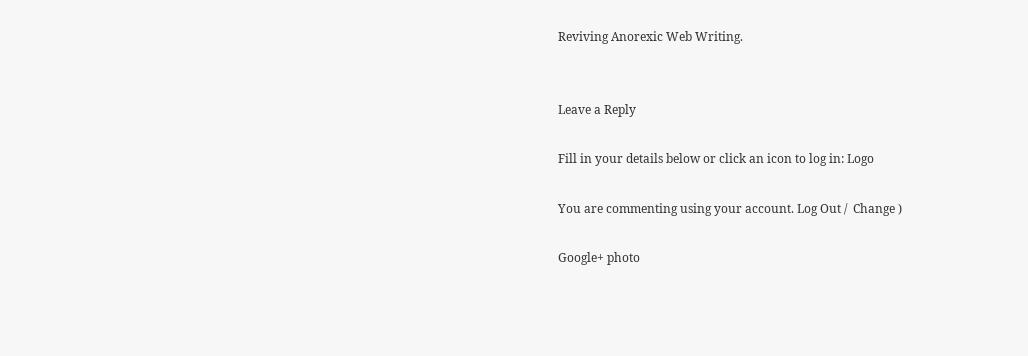Reviving Anorexic Web Writing.


Leave a Reply

Fill in your details below or click an icon to log in: Logo

You are commenting using your account. Log Out /  Change )

Google+ photo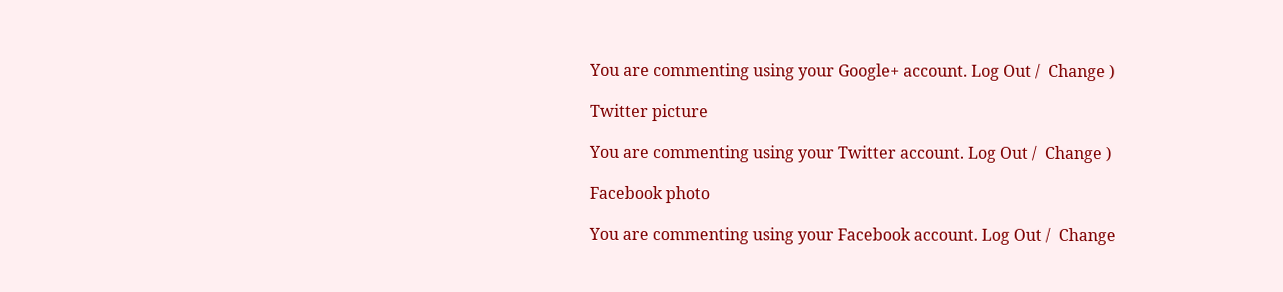You are commenting using your Google+ account. Log Out /  Change )

Twitter picture

You are commenting using your Twitter account. Log Out /  Change )

Facebook photo

You are commenting using your Facebook account. Log Out /  Change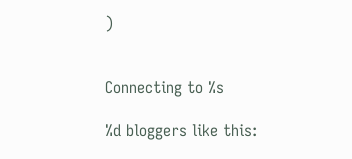)


Connecting to %s

%d bloggers like this: